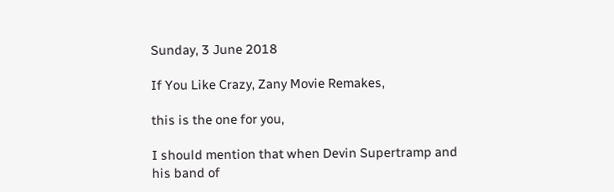Sunday, 3 June 2018

If You Like Crazy, Zany Movie Remakes,

this is the one for you,

I should mention that when Devin Supertramp and his band of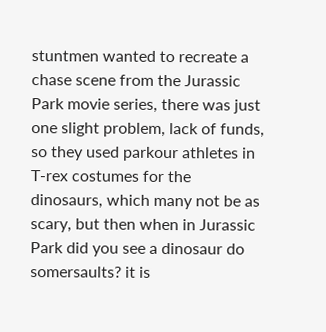stuntmen wanted to recreate a chase scene from the Jurassic Park movie series, there was just one slight problem, lack of funds, so they used parkour athletes in T-rex costumes for the dinosaurs, which many not be as scary, but then when in Jurassic Park did you see a dinosaur do somersaults? it is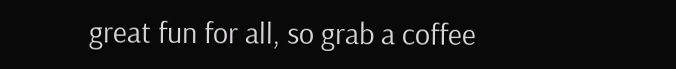great fun for all, so grab a coffee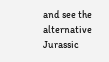and see the alternative Jurassic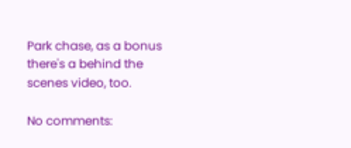Park chase, as a bonus there's a behind the scenes video, too.

No comments: